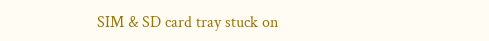SIM & SD card tray stuck on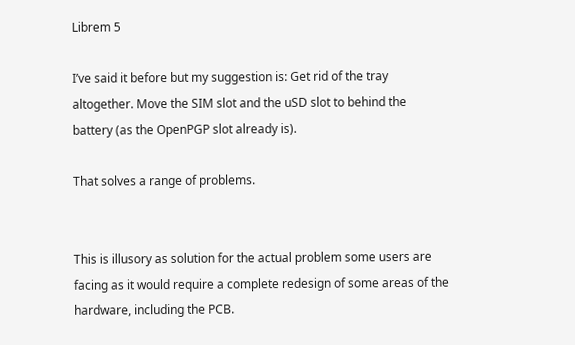Librem 5

I’ve said it before but my suggestion is: Get rid of the tray altogether. Move the SIM slot and the uSD slot to behind the battery (as the OpenPGP slot already is).

That solves a range of problems.


This is illusory as solution for the actual problem some users are facing as it would require a complete redesign of some areas of the hardware, including the PCB.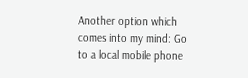Another option which comes into my mind: Go to a local mobile phone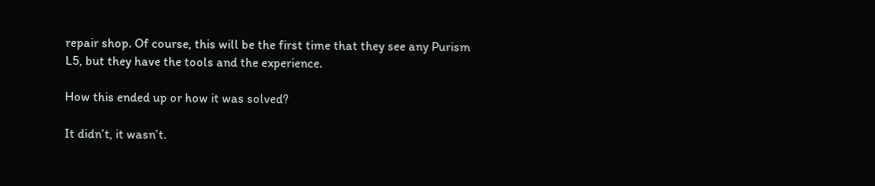repair shop. Of course, this will be the first time that they see any Purism L5, but they have the tools and the experience.

How this ended up or how it was solved?

It didn’t, it wasn’t.